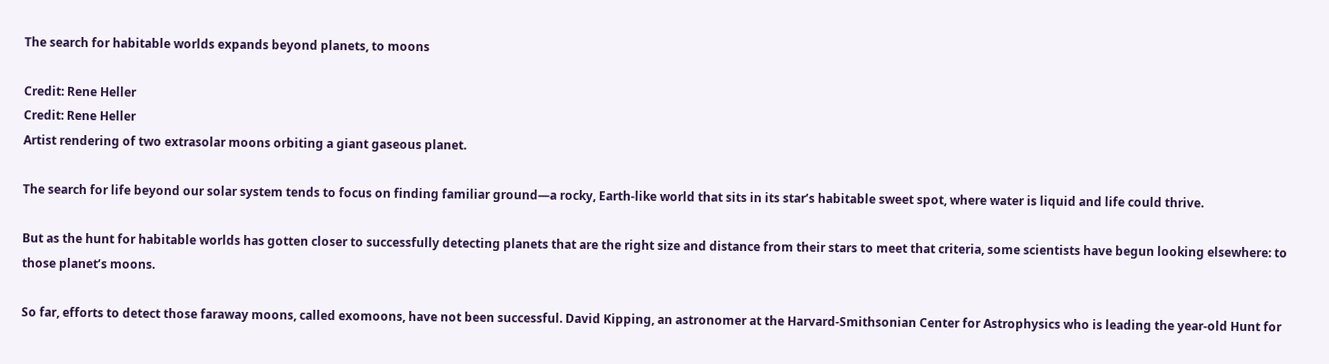The search for habitable worlds expands beyond planets, to moons

Credit: Rene Heller
Credit: Rene Heller
Artist rendering of two extrasolar moons orbiting a giant gaseous planet.

The search for life beyond our solar system tends to focus on finding familiar ground—a rocky, Earth-like world that sits in its star’s habitable sweet spot, where water is liquid and life could thrive.

But as the hunt for habitable worlds has gotten closer to successfully detecting planets that are the right size and distance from their stars to meet that criteria, some scientists have begun looking elsewhere: to those planet’s moons.

So far, efforts to detect those faraway moons, called exomoons, have not been successful. David Kipping, an astronomer at the Harvard-Smithsonian Center for Astrophysics who is leading the year-old Hunt for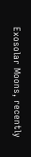Exosolar Moons, recently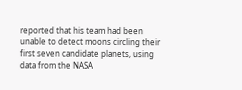reported that his team had been unable to detect moons circling their first seven candidate planets, using data from the NASA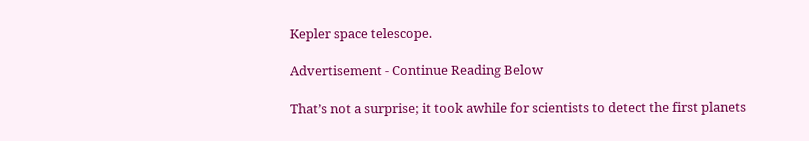Kepler space telescope.

Advertisement - Continue Reading Below

That’s not a surprise; it took awhile for scientists to detect the first planets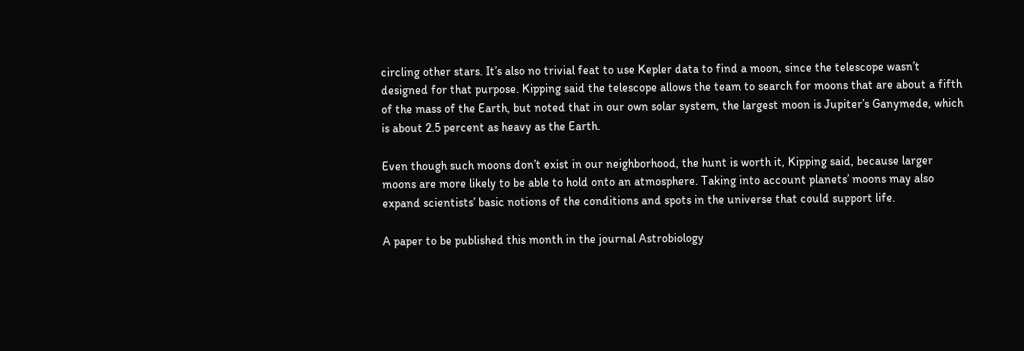circling other stars. It’s also no trivial feat to use Kepler data to find a moon, since the telescope wasn’t designed for that purpose. Kipping said the telescope allows the team to search for moons that are about a fifth of the mass of the Earth, but noted that in our own solar system, the largest moon is Jupiter’s Ganymede, which is about 2.5 percent as heavy as the Earth.

Even though such moons don’t exist in our neighborhood, the hunt is worth it, Kipping said, because larger moons are more likely to be able to hold onto an atmosphere. Taking into account planets’ moons may also expand scientists’ basic notions of the conditions and spots in the universe that could support life.

A paper to be published this month in the journal Astrobiology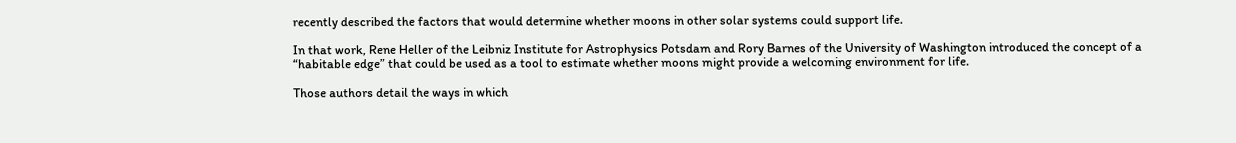recently described the factors that would determine whether moons in other solar systems could support life.

In that work, Rene Heller of the Leibniz Institute for Astrophysics Potsdam and Rory Barnes of the University of Washington introduced the concept of a “habitable edge” that could be used as a tool to estimate whether moons might provide a welcoming environment for life.

Those authors detail the ways in which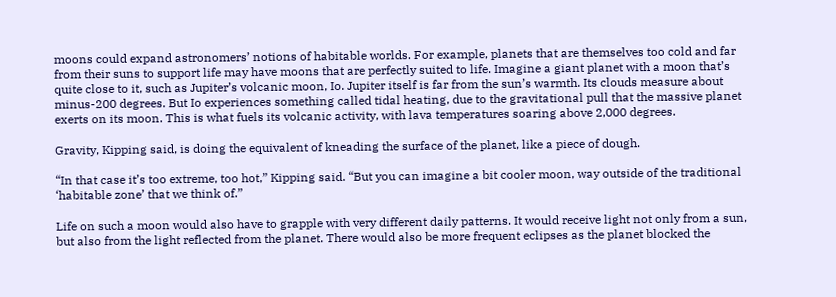moons could expand astronomers’ notions of habitable worlds. For example, planets that are themselves too cold and far from their suns to support life may have moons that are perfectly suited to life. Imagine a giant planet with a moon that’s quite close to it, such as Jupiter’s volcanic moon, Io. Jupiter itself is far from the sun’s warmth. Its clouds measure about minus-200 degrees. But Io experiences something called tidal heating, due to the gravitational pull that the massive planet exerts on its moon. This is what fuels its volcanic activity, with lava temperatures soaring above 2,000 degrees.

Gravity, Kipping said, is doing the equivalent of kneading the surface of the planet, like a piece of dough.

“In that case it’s too extreme, too hot,” Kipping said. “But you can imagine a bit cooler moon, way outside of the traditional ‘habitable zone’ that we think of.”

Life on such a moon would also have to grapple with very different daily patterns. It would receive light not only from a sun, but also from the light reflected from the planet. There would also be more frequent eclipses as the planet blocked the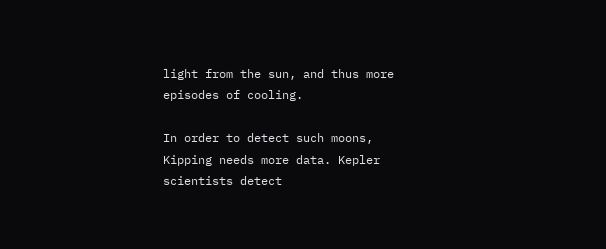light from the sun, and thus more episodes of cooling.

In order to detect such moons, Kipping needs more data. Kepler scientists detect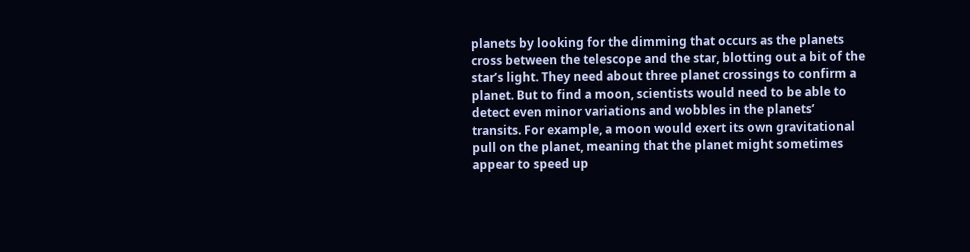planets by looking for the dimming that occurs as the planets cross between the telescope and the star, blotting out a bit of the star’s light. They need about three planet crossings to confirm a planet. But to find a moon, scientists would need to be able to detect even minor variations and wobbles in the planets’ transits. For example, a moon would exert its own gravitational pull on the planet, meaning that the planet might sometimes appear to speed up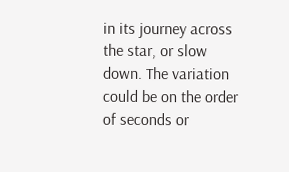in its journey across the star, or slow down. The variation could be on the order of seconds or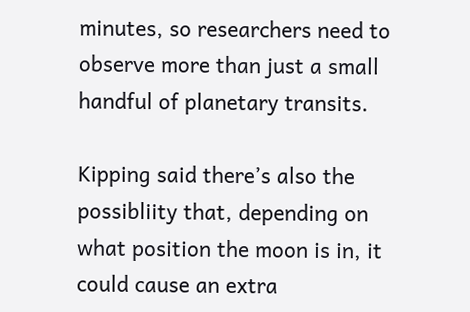minutes, so researchers need to observe more than just a small handful of planetary transits.

Kipping said there’s also the possibliity that, depending on what position the moon is in, it could cause an extra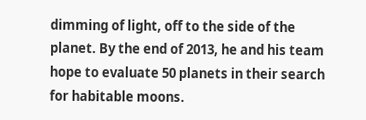dimming of light, off to the side of the planet. By the end of 2013, he and his team hope to evaluate 50 planets in their search for habitable moons.